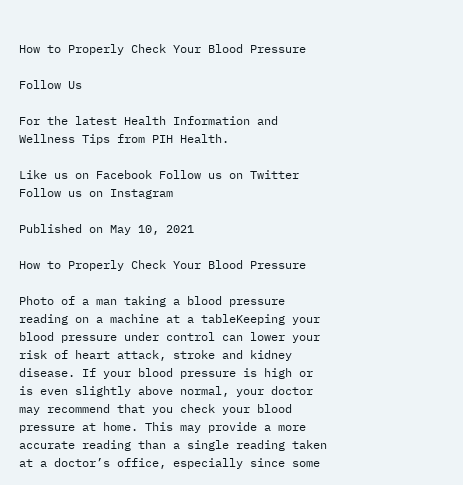How to Properly Check Your Blood Pressure

Follow Us

For the latest Health Information and Wellness Tips from PIH Health.

Like us on Facebook Follow us on Twitter Follow us on Instagram

Published on May 10, 2021

How to Properly Check Your Blood Pressure

Photo of a man taking a blood pressure reading on a machine at a tableKeeping your blood pressure under control can lower your risk of heart attack, stroke and kidney disease. If your blood pressure is high or is even slightly above normal, your doctor may recommend that you check your blood pressure at home. This may provide a more accurate reading than a single reading taken at a doctor’s office, especially since some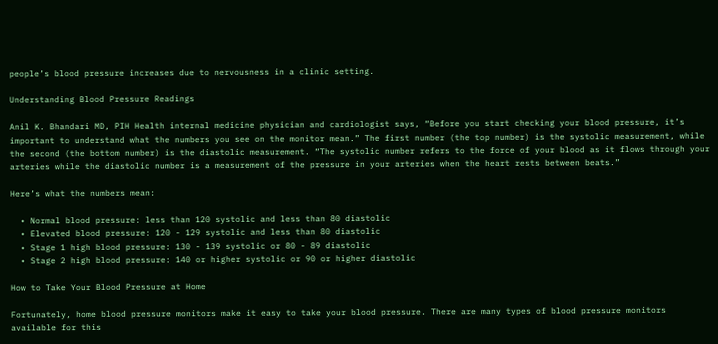people’s blood pressure increases due to nervousness in a clinic setting.

Understanding Blood Pressure Readings

Anil K. Bhandari MD, PIH Health internal medicine physician and cardiologist says, “Before you start checking your blood pressure, it’s important to understand what the numbers you see on the monitor mean.” The first number (the top number) is the systolic measurement, while the second (the bottom number) is the diastolic measurement. “The systolic number refers to the force of your blood as it flows through your arteries while the diastolic number is a measurement of the pressure in your arteries when the heart rests between beats.”

Here’s what the numbers mean:

  • Normal blood pressure: less than 120 systolic and less than 80 diastolic
  • Elevated blood pressure: 120 - 129 systolic and less than 80 diastolic
  • Stage 1 high blood pressure: 130 - 139 systolic or 80 - 89 diastolic
  • Stage 2 high blood pressure: 140 or higher systolic or 90 or higher diastolic

How to Take Your Blood Pressure at Home

Fortunately, home blood pressure monitors make it easy to take your blood pressure. There are many types of blood pressure monitors available for this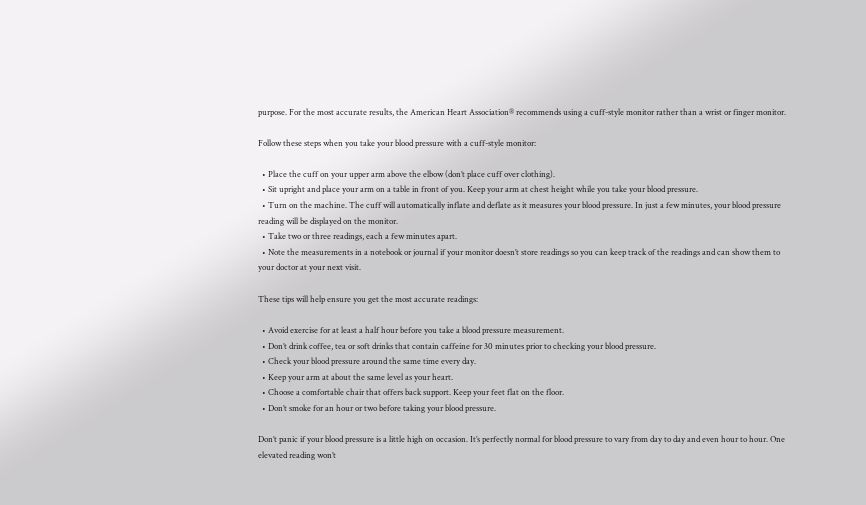purpose. For the most accurate results, the American Heart Association® recommends using a cuff-style monitor rather than a wrist or finger monitor.

Follow these steps when you take your blood pressure with a cuff-style monitor:

  • Place the cuff on your upper arm above the elbow (don’t place cuff over clothing).
  • Sit upright and place your arm on a table in front of you. Keep your arm at chest height while you take your blood pressure.
  • Turn on the machine. The cuff will automatically inflate and deflate as it measures your blood pressure. In just a few minutes, your blood pressure reading will be displayed on the monitor.
  • Take two or three readings, each a few minutes apart.
  • Note the measurements in a notebook or journal if your monitor doesn’t store readings so you can keep track of the readings and can show them to your doctor at your next visit.

These tips will help ensure you get the most accurate readings:

  • Avoid exercise for at least a half hour before you take a blood pressure measurement.
  • Don’t drink coffee, tea or soft drinks that contain caffeine for 30 minutes prior to checking your blood pressure.
  • Check your blood pressure around the same time every day.
  • Keep your arm at about the same level as your heart.
  • Choose a comfortable chair that offers back support. Keep your feet flat on the floor.
  • Don’t smoke for an hour or two before taking your blood pressure.

Don’t panic if your blood pressure is a little high on occasion. It’s perfectly normal for blood pressure to vary from day to day and even hour to hour. One elevated reading won’t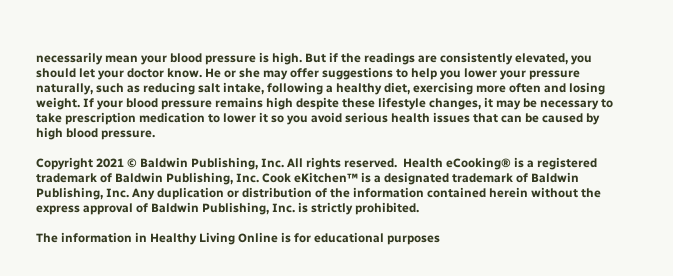necessarily mean your blood pressure is high. But if the readings are consistently elevated, you should let your doctor know. He or she may offer suggestions to help you lower your pressure naturally, such as reducing salt intake, following a healthy diet, exercising more often and losing weight. If your blood pressure remains high despite these lifestyle changes, it may be necessary to take prescription medication to lower it so you avoid serious health issues that can be caused by high blood pressure.

Copyright 2021 © Baldwin Publishing, Inc. All rights reserved.  Health eCooking® is a registered trademark of Baldwin Publishing, Inc. Cook eKitchen™ is a designated trademark of Baldwin Publishing, Inc. Any duplication or distribution of the information contained herein without the express approval of Baldwin Publishing, Inc. is strictly prohibited.

The information in Healthy Living Online is for educational purposes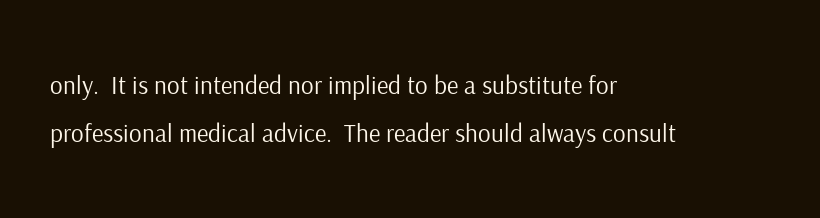only.  It is not intended nor implied to be a substitute for professional medical advice.  The reader should always consult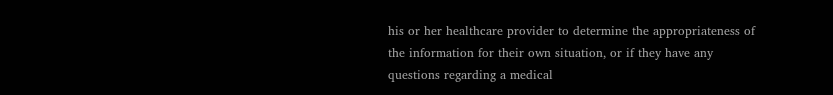his or her healthcare provider to determine the appropriateness of the information for their own situation, or if they have any questions regarding a medical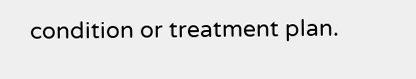condition or treatment plan.